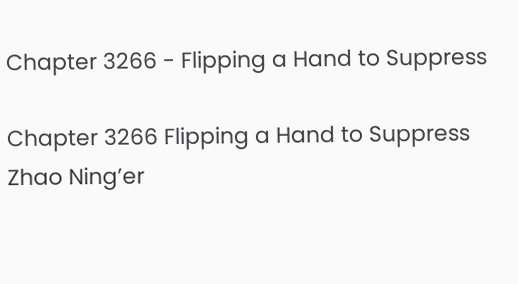Chapter 3266 - Flipping a Hand to Suppress

Chapter 3266 Flipping a Hand to Suppress Zhao Ning’er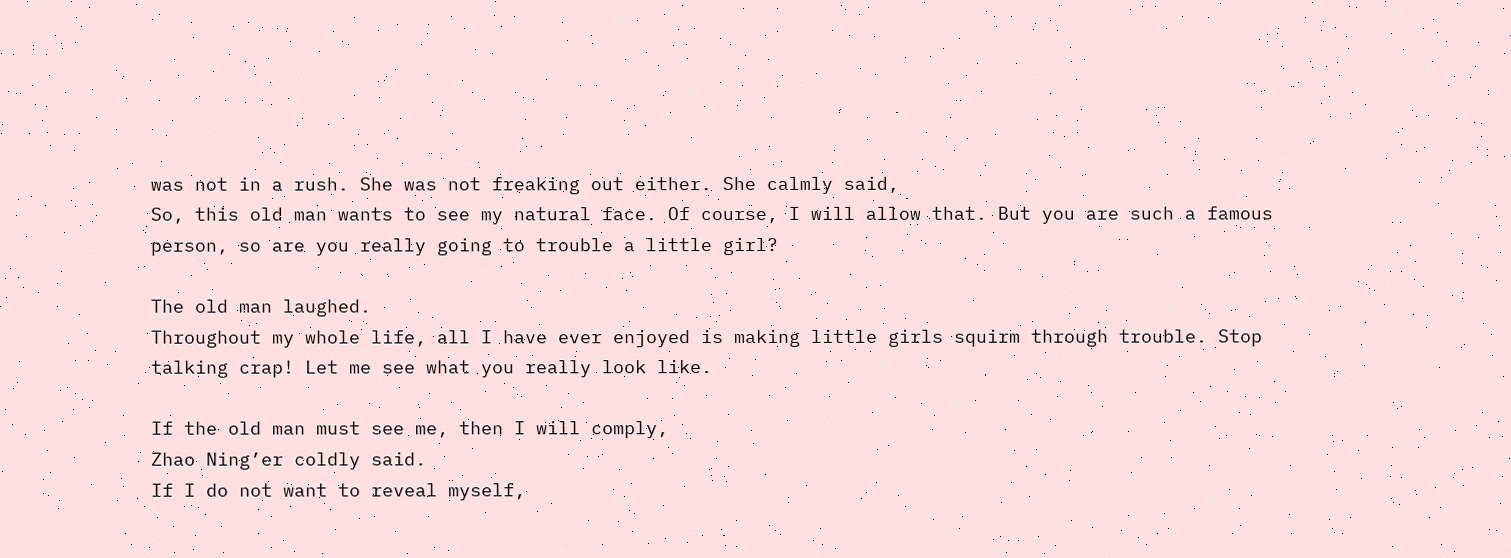was not in a rush. She was not freaking out either. She calmly said,
So, this old man wants to see my natural face. Of course, I will allow that. But you are such a famous person, so are you really going to trouble a little girl?

The old man laughed.
Throughout my whole life, all I have ever enjoyed is making little girls squirm through trouble. Stop talking crap! Let me see what you really look like.

If the old man must see me, then I will comply,
Zhao Ning’er coldly said.
If I do not want to reveal myself,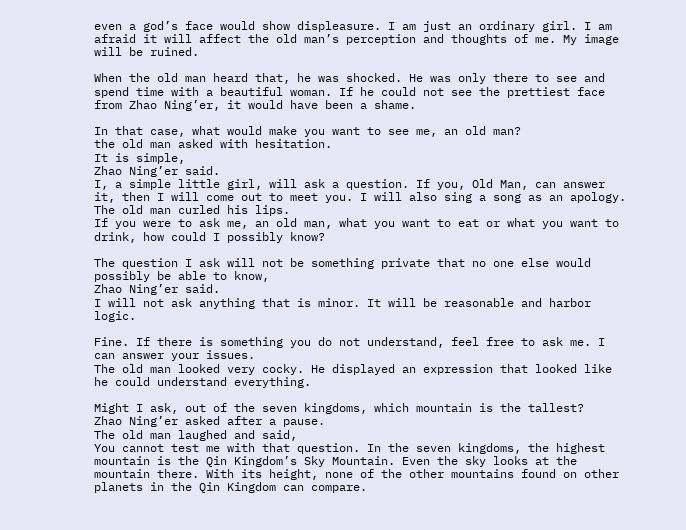even a god’s face would show displeasure. I am just an ordinary girl. I am afraid it will affect the old man’s perception and thoughts of me. My image will be ruined.

When the old man heard that, he was shocked. He was only there to see and spend time with a beautiful woman. If he could not see the prettiest face from Zhao Ning’er, it would have been a shame.

In that case, what would make you want to see me, an old man?
the old man asked with hesitation.
It is simple,
Zhao Ning’er said.
I, a simple little girl, will ask a question. If you, Old Man, can answer it, then I will come out to meet you. I will also sing a song as an apology.
The old man curled his lips.
If you were to ask me, an old man, what you want to eat or what you want to drink, how could I possibly know?

The question I ask will not be something private that no one else would possibly be able to know,
Zhao Ning’er said.
I will not ask anything that is minor. It will be reasonable and harbor logic.

Fine. If there is something you do not understand, feel free to ask me. I can answer your issues.
The old man looked very cocky. He displayed an expression that looked like he could understand everything.

Might I ask, out of the seven kingdoms, which mountain is the tallest?
Zhao Ning’er asked after a pause.
The old man laughed and said,
You cannot test me with that question. In the seven kingdoms, the highest mountain is the Qin Kingdom’s Sky Mountain. Even the sky looks at the mountain there. With its height, none of the other mountains found on other planets in the Qin Kingdom can compare.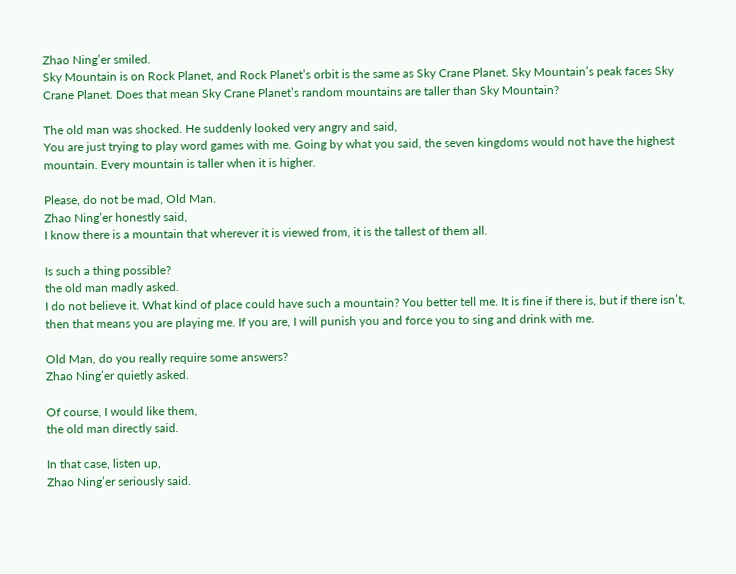Zhao Ning’er smiled.
Sky Mountain is on Rock Planet, and Rock Planet’s orbit is the same as Sky Crane Planet. Sky Mountain’s peak faces Sky Crane Planet. Does that mean Sky Crane Planet’s random mountains are taller than Sky Mountain?

The old man was shocked. He suddenly looked very angry and said,
You are just trying to play word games with me. Going by what you said, the seven kingdoms would not have the highest mountain. Every mountain is taller when it is higher.

Please, do not be mad, Old Man.
Zhao Ning’er honestly said,
I know there is a mountain that wherever it is viewed from, it is the tallest of them all.

Is such a thing possible?
the old man madly asked.
I do not believe it. What kind of place could have such a mountain? You better tell me. It is fine if there is, but if there isn’t, then that means you are playing me. If you are, I will punish you and force you to sing and drink with me.

Old Man, do you really require some answers?
Zhao Ning’er quietly asked.

Of course, I would like them,
the old man directly said.

In that case, listen up,
Zhao Ning’er seriously said.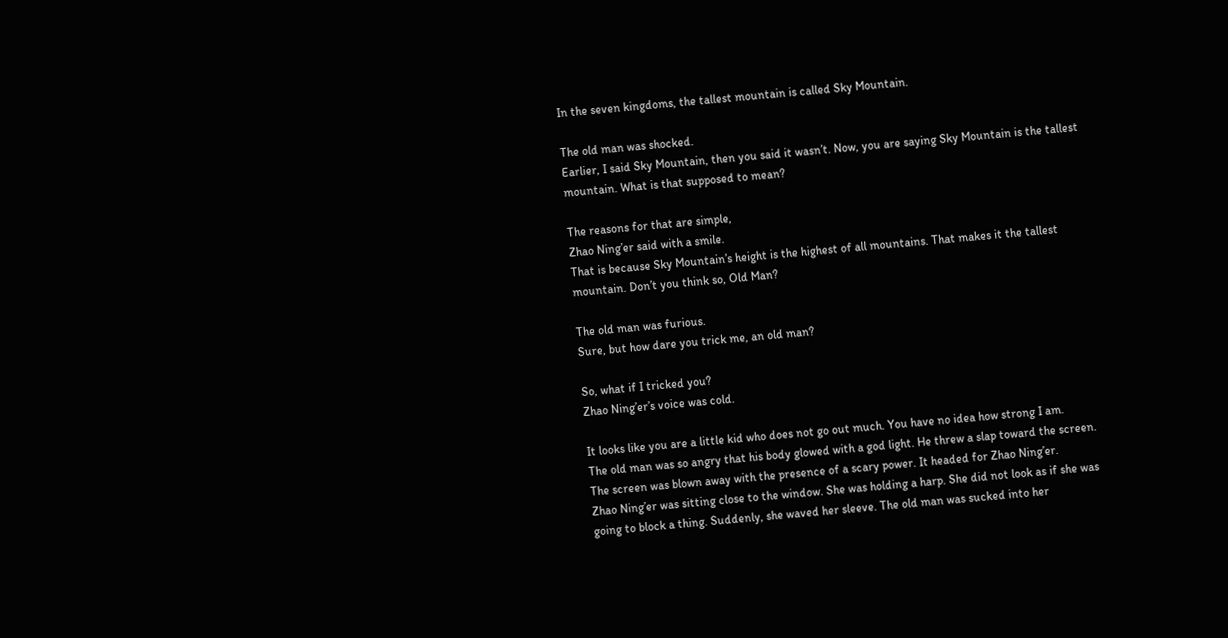In the seven kingdoms, the tallest mountain is called Sky Mountain.

The old man was shocked.
Earlier, I said Sky Mountain, then you said it wasn’t. Now, you are saying Sky Mountain is the tallest mountain. What is that supposed to mean?

The reasons for that are simple,
Zhao Ning’er said with a smile.
That is because Sky Mountain’s height is the highest of all mountains. That makes it the tallest mountain. Don’t you think so, Old Man?

The old man was furious.
Sure, but how dare you trick me, an old man?

So, what if I tricked you?
Zhao Ning’er’s voice was cold.

It looks like you are a little kid who does not go out much. You have no idea how strong I am.
The old man was so angry that his body glowed with a god light. He threw a slap toward the screen.
The screen was blown away with the presence of a scary power. It headed for Zhao Ning’er.
Zhao Ning’er was sitting close to the window. She was holding a harp. She did not look as if she was going to block a thing. Suddenly, she waved her sleeve. The old man was sucked into her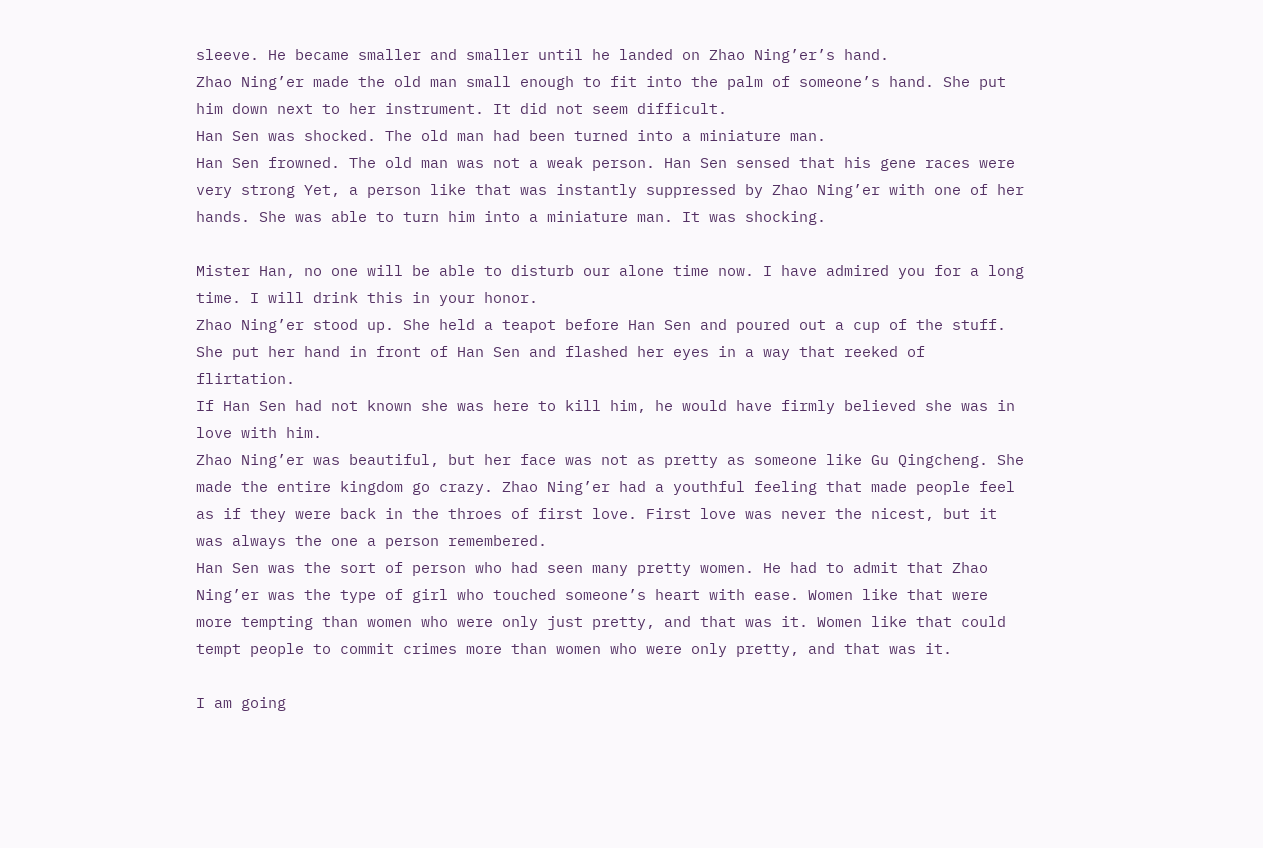sleeve. He became smaller and smaller until he landed on Zhao Ning’er’s hand.
Zhao Ning’er made the old man small enough to fit into the palm of someone’s hand. She put him down next to her instrument. It did not seem difficult.
Han Sen was shocked. The old man had been turned into a miniature man.
Han Sen frowned. The old man was not a weak person. Han Sen sensed that his gene races were very strong Yet, a person like that was instantly suppressed by Zhao Ning’er with one of her hands. She was able to turn him into a miniature man. It was shocking.

Mister Han, no one will be able to disturb our alone time now. I have admired you for a long time. I will drink this in your honor.
Zhao Ning’er stood up. She held a teapot before Han Sen and poured out a cup of the stuff. She put her hand in front of Han Sen and flashed her eyes in a way that reeked of flirtation.
If Han Sen had not known she was here to kill him, he would have firmly believed she was in love with him.
Zhao Ning’er was beautiful, but her face was not as pretty as someone like Gu Qingcheng. She made the entire kingdom go crazy. Zhao Ning’er had a youthful feeling that made people feel as if they were back in the throes of first love. First love was never the nicest, but it was always the one a person remembered.
Han Sen was the sort of person who had seen many pretty women. He had to admit that Zhao Ning’er was the type of girl who touched someone’s heart with ease. Women like that were more tempting than women who were only just pretty, and that was it. Women like that could tempt people to commit crimes more than women who were only pretty, and that was it.

I am going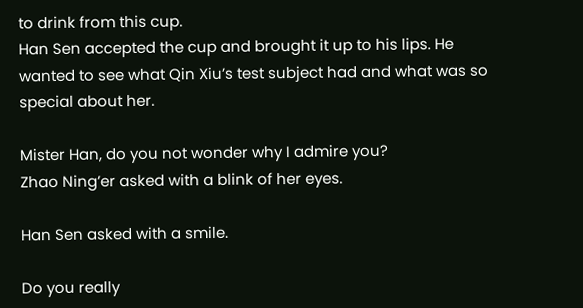to drink from this cup.
Han Sen accepted the cup and brought it up to his lips. He wanted to see what Qin Xiu’s test subject had and what was so special about her.

Mister Han, do you not wonder why I admire you?
Zhao Ning’er asked with a blink of her eyes.

Han Sen asked with a smile.

Do you really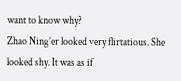want to know why?
Zhao Ning’er looked very flirtatious. She looked shy. It was as if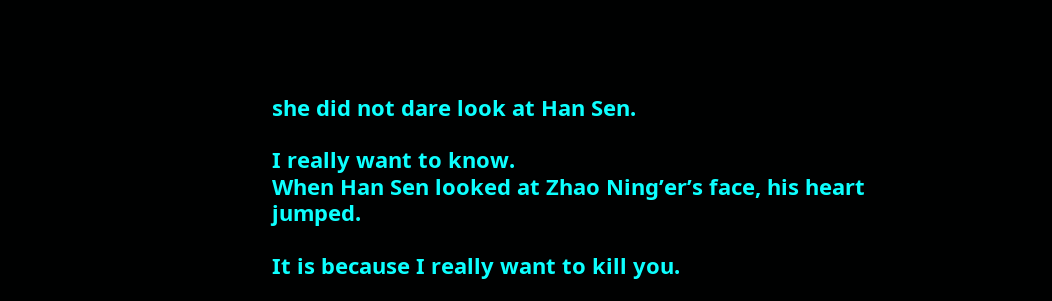she did not dare look at Han Sen.

I really want to know.
When Han Sen looked at Zhao Ning’er’s face, his heart jumped.

It is because I really want to kill you.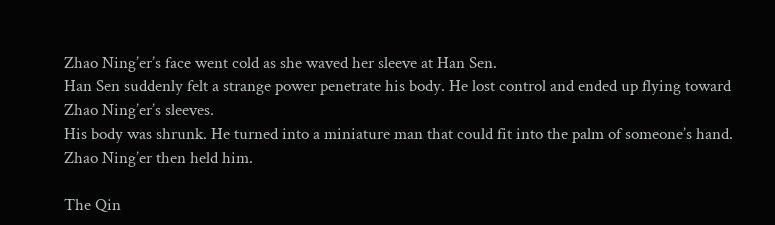Zhao Ning’er’s face went cold as she waved her sleeve at Han Sen.
Han Sen suddenly felt a strange power penetrate his body. He lost control and ended up flying toward Zhao Ning’er’s sleeves.
His body was shrunk. He turned into a miniature man that could fit into the palm of someone’s hand. Zhao Ning’er then held him.

The Qin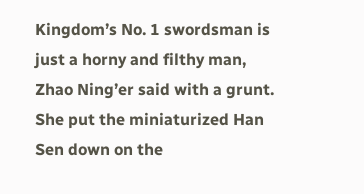Kingdom’s No. 1 swordsman is just a horny and filthy man,
Zhao Ning’er said with a grunt. She put the miniaturized Han Sen down on the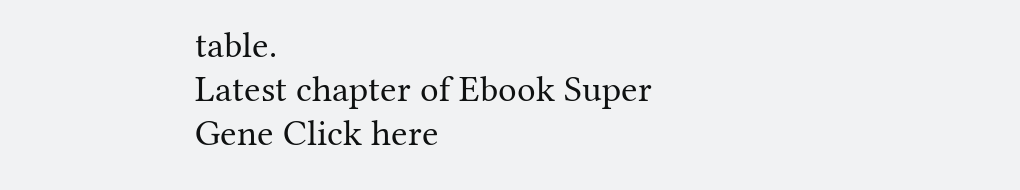table.
Latest chapter of Ebook Super Gene Click here